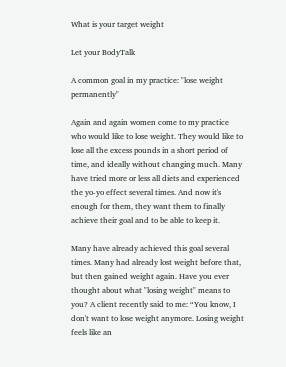What is your target weight

Let your BodyTalk

A common goal in my practice: "lose weight permanently"

Again and again women come to my practice who would like to lose weight. They would like to lose all the excess pounds in a short period of time, and ideally without changing much. Many have tried more or less all diets and experienced the yo-yo effect several times. And now it's enough for them, they want them to finally achieve their goal and to be able to keep it.

Many have already achieved this goal several times. Many had already lost weight before that, but then gained weight again. Have you ever thought about what "losing weight" means to you? A client recently said to me: “You know, I don't want to lose weight anymore. Losing weight feels like an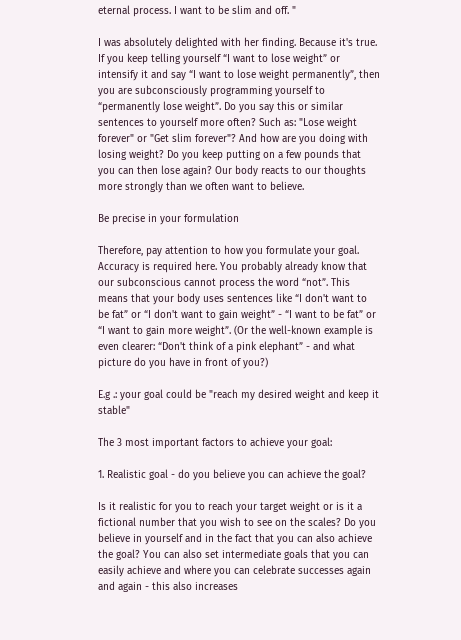eternal process. I want to be slim and off. "

I was absolutely delighted with her finding. Because it's true. If you keep telling yourself “I want to lose weight” or intensify it and say “I want to lose weight permanently”, then you are subconsciously programming yourself to “permanently lose weight”. Do you say this or similar sentences to yourself more often? Such as: "Lose weight forever" or "Get slim forever"? And how are you doing with losing weight? Do you keep putting on a few pounds that you can then lose again? Our body reacts to our thoughts more strongly than we often want to believe.

Be precise in your formulation

Therefore, pay attention to how you formulate your goal. Accuracy is required here. You probably already know that our subconscious cannot process the word “not”. This means that your body uses sentences like “I don't want to be fat” or “I don't want to gain weight” - “I want to be fat” or “I want to gain more weight”. (Or the well-known example is even clearer: “Don't think of a pink elephant” - and what picture do you have in front of you?)

E.g .: your goal could be "reach my desired weight and keep it stable"

The 3 most important factors to achieve your goal:

1. Realistic goal - do you believe you can achieve the goal?

Is it realistic for you to reach your target weight or is it a fictional number that you wish to see on the scales? Do you believe in yourself and in the fact that you can also achieve the goal? You can also set intermediate goals that you can easily achieve and where you can celebrate successes again and again - this also increases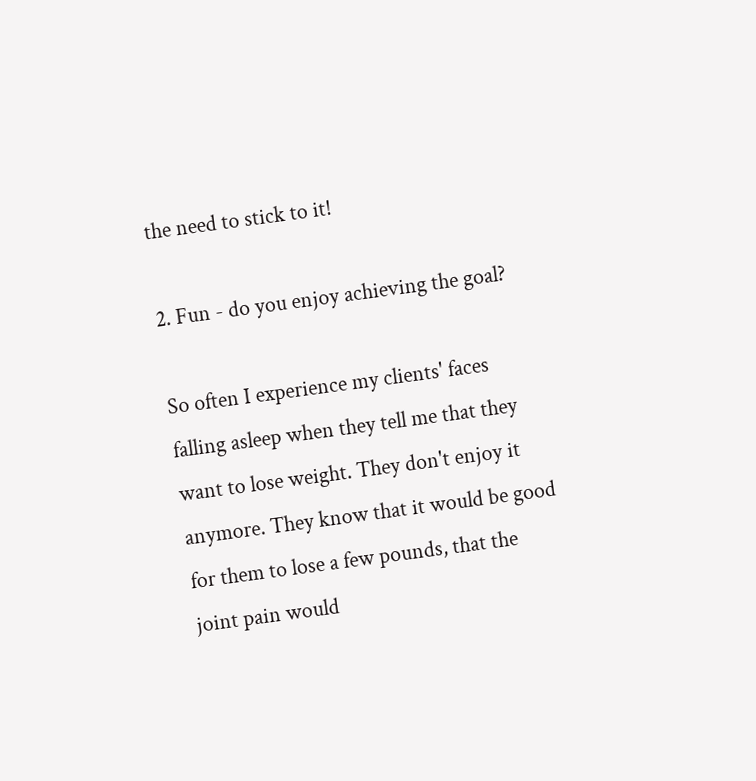the need to stick to it!

2. Fun - do you enjoy achieving the goal?

So often I experience my clients' faces falling asleep when they tell me that they want to lose weight. They don't enjoy it anymore. They know that it would be good for them to lose a few pounds, that the joint pain would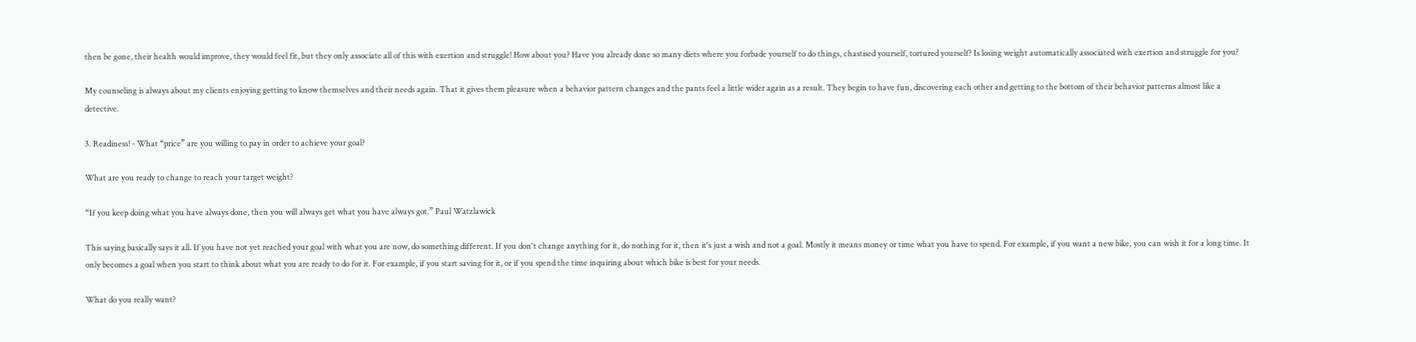then be gone, their health would improve, they would feel fit, but they only associate all of this with exertion and struggle! How about you? Have you already done so many diets where you forbade yourself to do things, chastised yourself, tortured yourself? Is losing weight automatically associated with exertion and struggle for you?

My counseling is always about my clients enjoying getting to know themselves and their needs again. That it gives them pleasure when a behavior pattern changes and the pants feel a little wider again as a result. They begin to have fun, discovering each other and getting to the bottom of their behavior patterns almost like a detective.

3. Readiness! - What “price” are you willing to pay in order to achieve your goal?

What are you ready to change to reach your target weight?

“If you keep doing what you have always done, then you will always get what you have always got.” Paul Watzlawick

This saying basically says it all. If you have not yet reached your goal with what you are now, do something different. If you don't change anything for it, do nothing for it, then it's just a wish and not a goal. Mostly it means money or time what you have to spend. For example, if you want a new bike, you can wish it for a long time. It only becomes a goal when you start to think about what you are ready to do for it. For example, if you start saving for it, or if you spend the time inquiring about which bike is best for your needs.

What do you really want?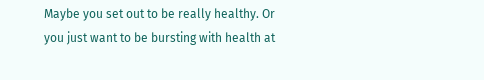Maybe you set out to be really healthy. Or you just want to be bursting with health at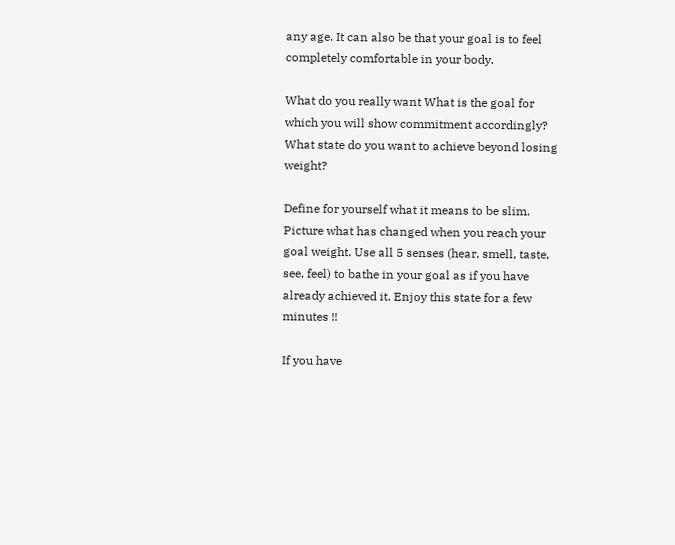any age. It can also be that your goal is to feel completely comfortable in your body.

What do you really want What is the goal for which you will show commitment accordingly? What state do you want to achieve beyond losing weight?

Define for yourself what it means to be slim. Picture what has changed when you reach your goal weight. Use all 5 senses (hear, smell, taste, see, feel) to bathe in your goal as if you have already achieved it. Enjoy this state for a few minutes !!

If you have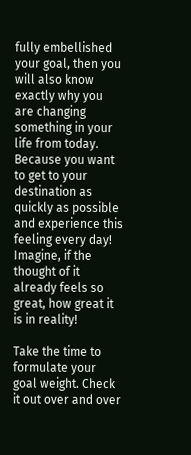fully embellished your goal, then you will also know exactly why you are changing something in your life from today. Because you want to get to your destination as quickly as possible and experience this feeling every day! Imagine, if the thought of it already feels so great, how great it is in reality!

Take the time to formulate your goal weight. Check it out over and over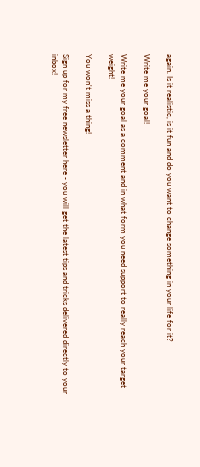again. Is it realistic, is it fun and do you want to change something in your life for it?

Write me your goal!

Write me your goal as a comment and in what form you need support to really reach your target weight!

You won't miss a thing!

Sign up for my free newsletter here - you will get the latest tips and tricks delivered directly to your inbox!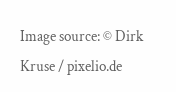Image source: © Dirk Kruse / pixelio.de